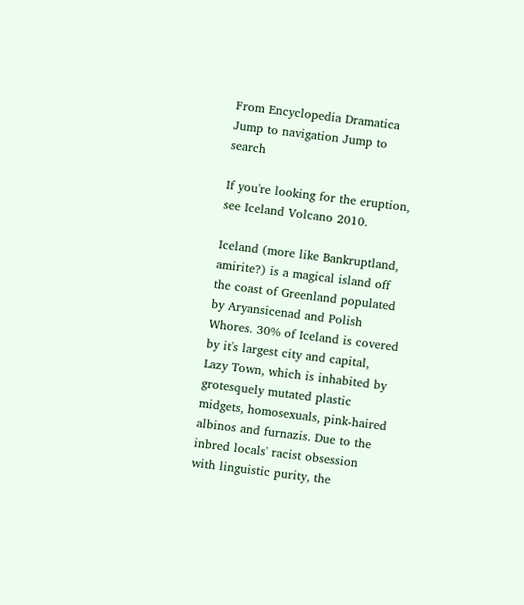From Encyclopedia Dramatica
Jump to navigation Jump to search

If you're looking for the eruption, see Iceland Volcano 2010.

Iceland (more like Bankruptland, amirite?) is a magical island off the coast of Greenland populated by Aryansicenad and Polish Whores. 30% of Iceland is covered by it's largest city and capital, Lazy Town, which is inhabited by grotesquely mutated plastic midgets, homosexuals, pink-haired albinos and furnazis. Due to the inbred locals' racist obsession with linguistic purity, the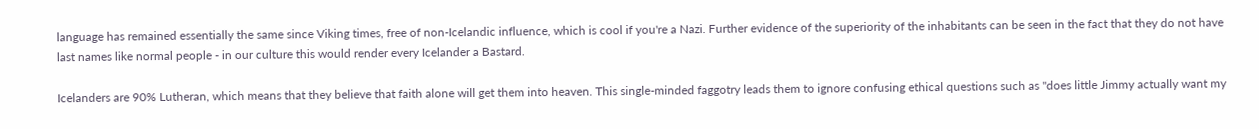language has remained essentially the same since Viking times, free of non-Icelandic influence, which is cool if you're a Nazi. Further evidence of the superiority of the inhabitants can be seen in the fact that they do not have last names like normal people - in our culture this would render every Icelander a Bastard.

Icelanders are 90% Lutheran, which means that they believe that faith alone will get them into heaven. This single-minded faggotry leads them to ignore confusing ethical questions such as "does little Jimmy actually want my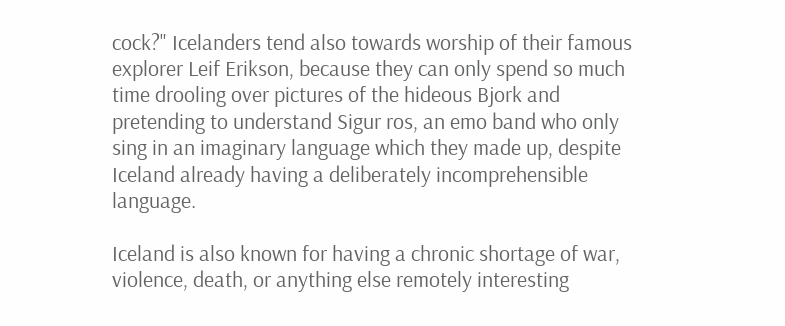cock?" Icelanders tend also towards worship of their famous explorer Leif Erikson, because they can only spend so much time drooling over pictures of the hideous Bjork and pretending to understand Sigur ros, an emo band who only sing in an imaginary language which they made up, despite Iceland already having a deliberately incomprehensible language.

Iceland is also known for having a chronic shortage of war, violence, death, or anything else remotely interesting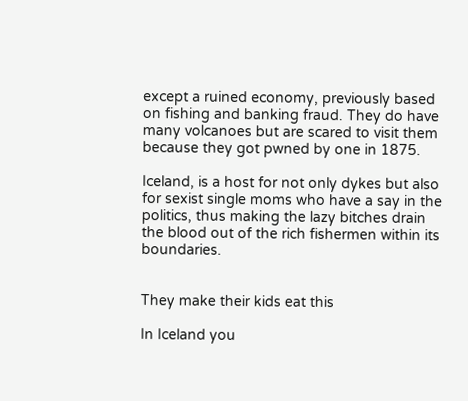except a ruined economy, previously based on fishing and banking fraud. They do have many volcanoes but are scared to visit them because they got pwned by one in 1875.

Iceland, is a host for not only dykes but also for sexist single moms who have a say in the politics, thus making the lazy bitches drain the blood out of the rich fishermen within its boundaries.


They make their kids eat this

In Iceland you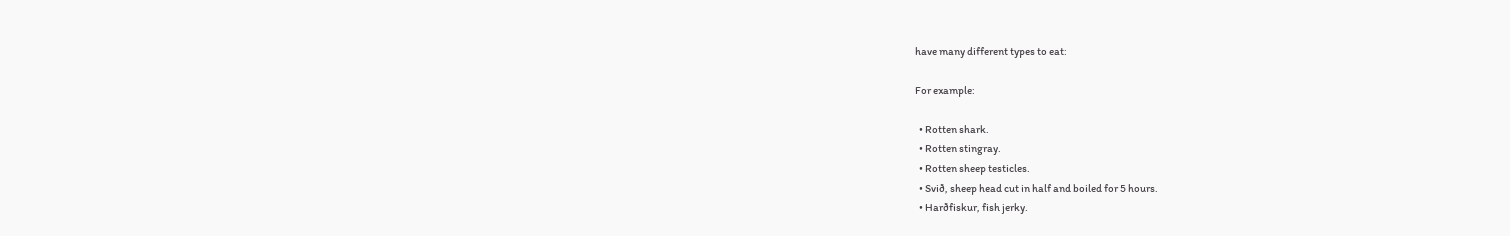have many different types to eat:

For example:

  • Rotten shark.
  • Rotten stingray.
  • Rotten sheep testicles.
  • Svið, sheep head cut in half and boiled for 5 hours.
  • Harðfiskur, fish jerky.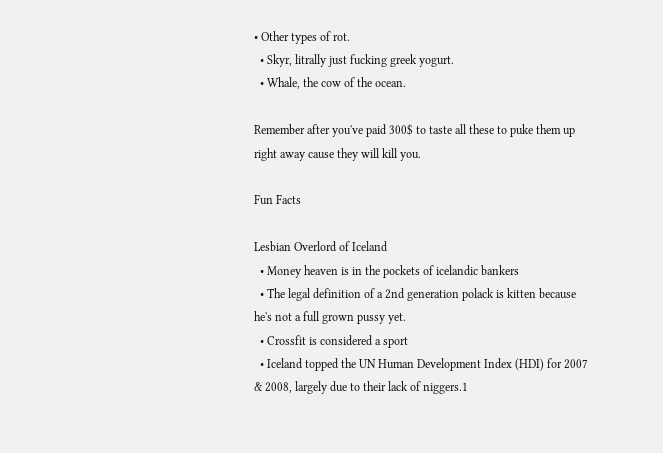• Other types of rot.
  • Skyr, litrally just fucking greek yogurt.
  • Whale, the cow of the ocean.

Remember after you've paid 300$ to taste all these to puke them up right away cause they will kill you.

Fun Facts

Lesbian Overlord of Iceland
  • Money heaven is in the pockets of icelandic bankers
  • The legal definition of a 2nd generation polack is kitten because he's not a full grown pussy yet.
  • Crossfit is considered a sport
  • Iceland topped the UN Human Development Index (HDI) for 2007 & 2008, largely due to their lack of niggers.1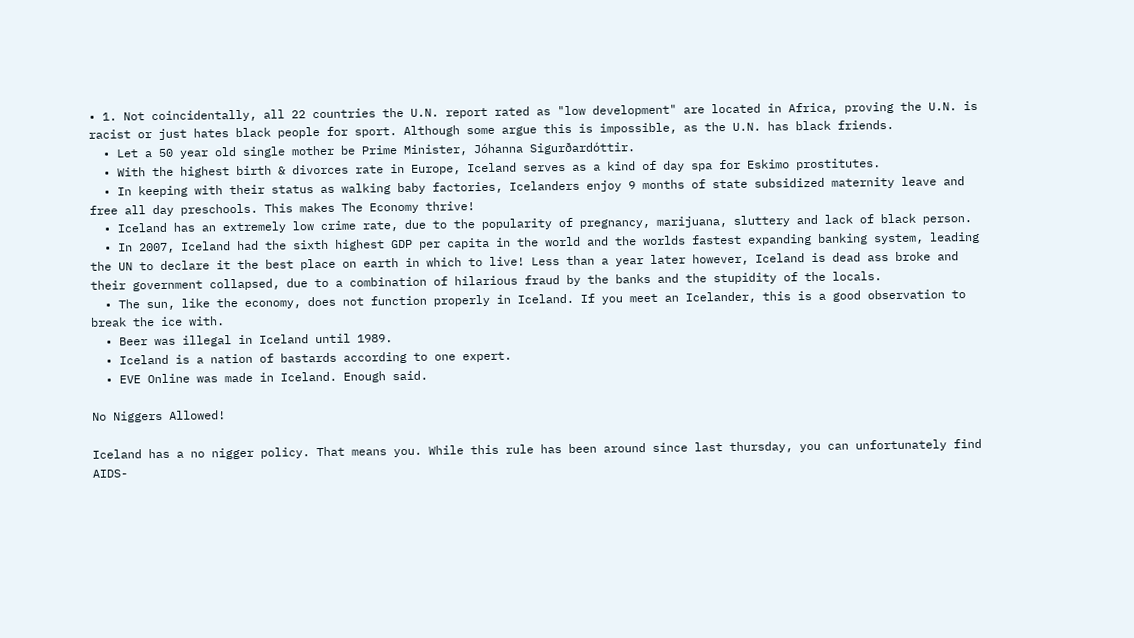• 1. Not coincidentally, all 22 countries the U.N. report rated as "low development" are located in Africa, proving the U.N. is racist or just hates black people for sport. Although some argue this is impossible, as the U.N. has black friends.
  • Let a 50 year old single mother be Prime Minister, Jóhanna Sigurðardóttir.
  • With the highest birth & divorces rate in Europe, Iceland serves as a kind of day spa for Eskimo prostitutes.
  • In keeping with their status as walking baby factories, Icelanders enjoy 9 months of state subsidized maternity leave and free all day preschools. This makes The Economy thrive!
  • Iceland has an extremely low crime rate, due to the popularity of pregnancy, marijuana, sluttery and lack of black person.
  • In 2007, Iceland had the sixth highest GDP per capita in the world and the worlds fastest expanding banking system, leading the UN to declare it the best place on earth in which to live! Less than a year later however, Iceland is dead ass broke and their government collapsed, due to a combination of hilarious fraud by the banks and the stupidity of the locals.
  • The sun, like the economy, does not function properly in Iceland. If you meet an Icelander, this is a good observation to break the ice with.
  • Beer was illegal in Iceland until 1989.
  • Iceland is a nation of bastards according to one expert.
  • EVE Online was made in Iceland. Enough said.

No Niggers Allowed!

Iceland has a no nigger policy. That means you. While this rule has been around since last thursday, you can unfortunately find AIDS-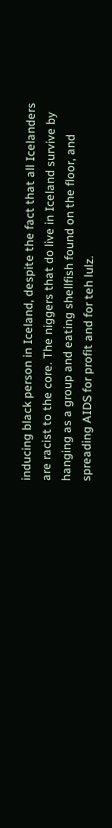inducing black person in Iceland, despite the fact that all Icelanders are racist to the core. The niggers that do live in Iceland survive by hanging as a group and eating shellfish found on the floor, and spreading AIDS for profit and for teh lulz.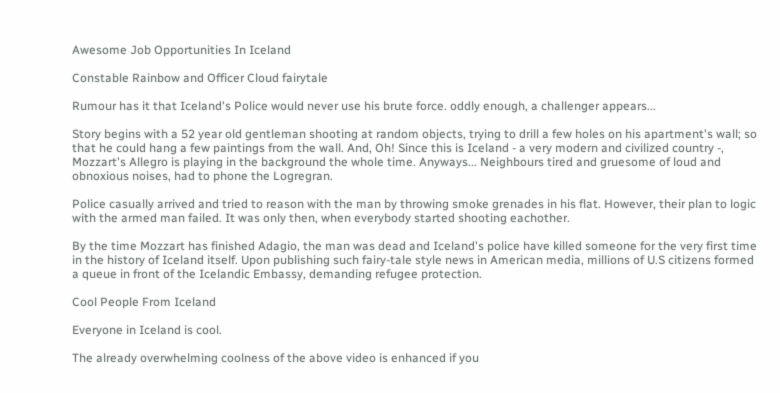Awesome Job Opportunities In Iceland

Constable Rainbow and Officer Cloud fairytale

Rumour has it that Iceland's Police would never use his brute force. oddly enough, a challenger appears...

Story begins with a 52 year old gentleman shooting at random objects, trying to drill a few holes on his apartment's wall; so that he could hang a few paintings from the wall. And, Oh! Since this is Iceland - a very modern and civilized country -, Mozzart's Allegro is playing in the background the whole time. Anyways... Neighbours tired and gruesome of loud and obnoxious noises, had to phone the Logregran.

Police casually arrived and tried to reason with the man by throwing smoke grenades in his flat. However, their plan to logic with the armed man failed. It was only then, when everybody started shooting eachother.

By the time Mozzart has finished Adagio, the man was dead and Iceland's police have killed someone for the very first time in the history of Iceland itself. Upon publishing such fairy-tale style news in American media, millions of U.S citizens formed a queue in front of the Icelandic Embassy, demanding refugee protection.

Cool People From Iceland

Everyone in Iceland is cool.

The already overwhelming coolness of the above video is enhanced if you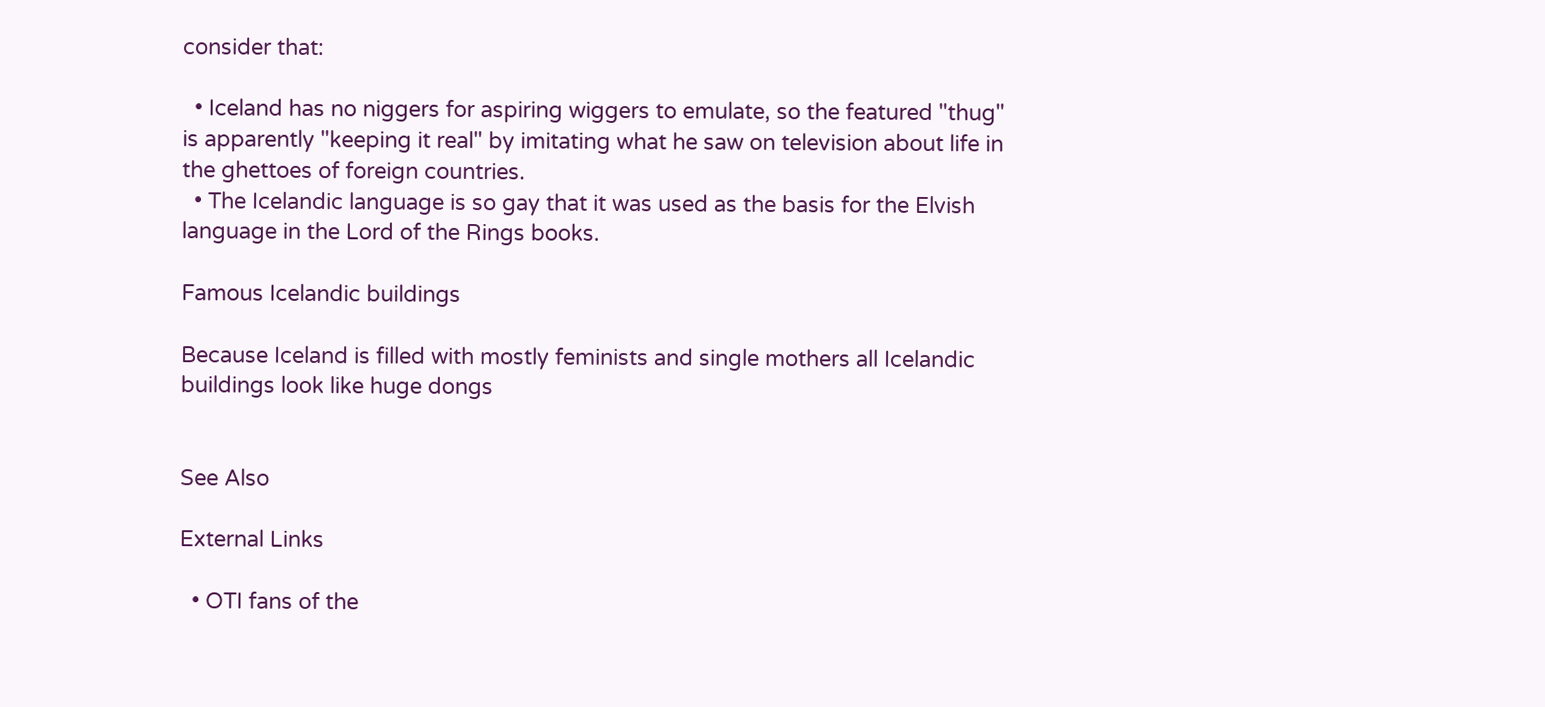consider that:

  • Iceland has no niggers for aspiring wiggers to emulate, so the featured "thug" is apparently "keeping it real" by imitating what he saw on television about life in the ghettoes of foreign countries.
  • The Icelandic language is so gay that it was used as the basis for the Elvish language in the Lord of the Rings books.

Famous Icelandic buildings

Because Iceland is filled with mostly feminists and single mothers all Icelandic buildings look like huge dongs


See Also

External Links

  • OTI fans of the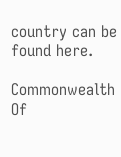country can be found here.

Commonwealth Of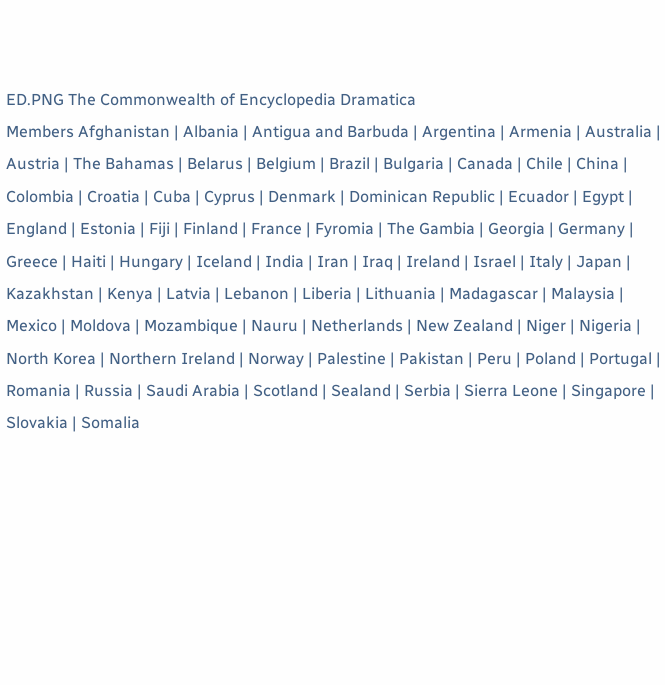ED.PNG The Commonwealth of Encyclopedia Dramatica
Members Afghanistan | Albania | Antigua and Barbuda | Argentina | Armenia | Australia | Austria | The Bahamas | Belarus | Belgium | Brazil | Bulgaria | Canada | Chile | China | Colombia | Croatia | Cuba | Cyprus | Denmark | Dominican Republic | Ecuador | Egypt | England | Estonia | Fiji | Finland | France | Fyromia | The Gambia | Georgia | Germany | Greece | Haiti | Hungary | Iceland | India | Iran | Iraq | Ireland | Israel | Italy | Japan | Kazakhstan | Kenya | Latvia | Lebanon | Liberia | Lithuania | Madagascar | Malaysia | Mexico | Moldova | Mozambique | Nauru | Netherlands | New Zealand | Niger | Nigeria | North Korea | Northern Ireland | Norway | Palestine | Pakistan | Peru | Poland | Portugal | Romania | Russia | Saudi Arabia | Scotland | Sealand | Serbia | Sierra Leone | Singapore | Slovakia | Somalia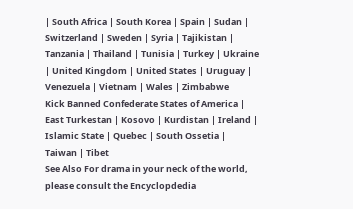| South Africa | South Korea | Spain | Sudan | Switzerland | Sweden | Syria | Tajikistan | Tanzania | Thailand | Tunisia | Turkey | Ukraine | United Kingdom | United States | Uruguay | Venezuela | Vietnam | Wales | Zimbabwe
Kick Banned Confederate States of America | East Turkestan | Kosovo | Kurdistan | Ireland | Islamic State | Quebec | South Ossetia | Taiwan | Tibet
See Also For drama in your neck of the world, please consult the Encyclopdedia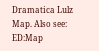Dramatica Lulz Map. Also see: ED:Map